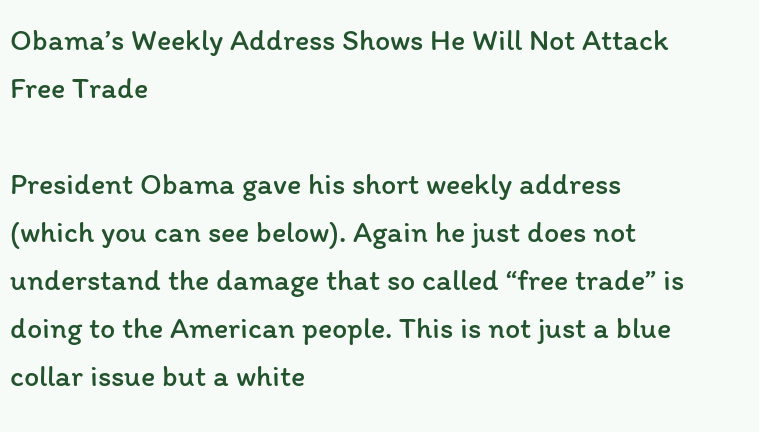Obama’s Weekly Address Shows He Will Not Attack Free Trade

President Obama gave his short weekly address (which you can see below). Again he just does not understand the damage that so called “free trade” is doing to the American people. This is not just a blue collar issue but a white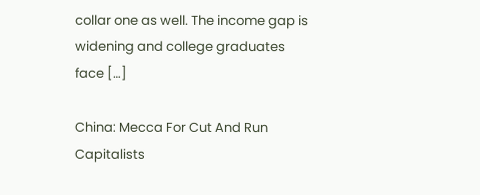collar one as well. The income gap is widening and college graduates face […]

China: Mecca For Cut And Run Capitalists